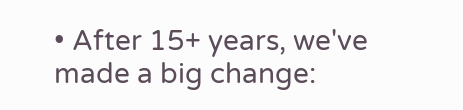• After 15+ years, we've made a big change: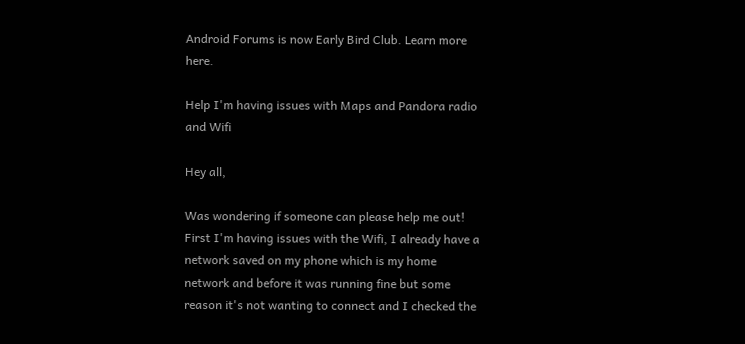Android Forums is now Early Bird Club. Learn more here.

Help I'm having issues with Maps and Pandora radio and Wifi

Hey all,

Was wondering if someone can please help me out! First I'm having issues with the Wifi, I already have a network saved on my phone which is my home network and before it was running fine but some reason it's not wanting to connect and I checked the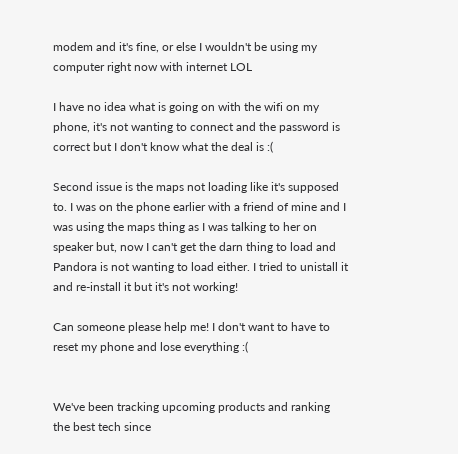modem and it's fine, or else I wouldn't be using my computer right now with internet LOL

I have no idea what is going on with the wifi on my phone, it's not wanting to connect and the password is correct but I don't know what the deal is :(

Second issue is the maps not loading like it's supposed to. I was on the phone earlier with a friend of mine and I was using the maps thing as I was talking to her on speaker but, now I can't get the darn thing to load and Pandora is not wanting to load either. I tried to unistall it and re-install it but it's not working!

Can someone please help me! I don't want to have to reset my phone and lose everything :(


We've been tracking upcoming products and ranking the best tech since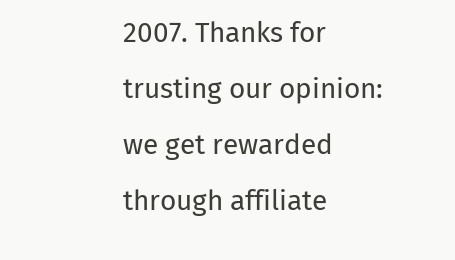2007. Thanks for trusting our opinion: we get rewarded through affiliate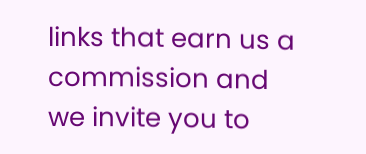links that earn us a commission and we invite you to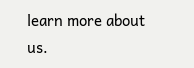learn more about us.